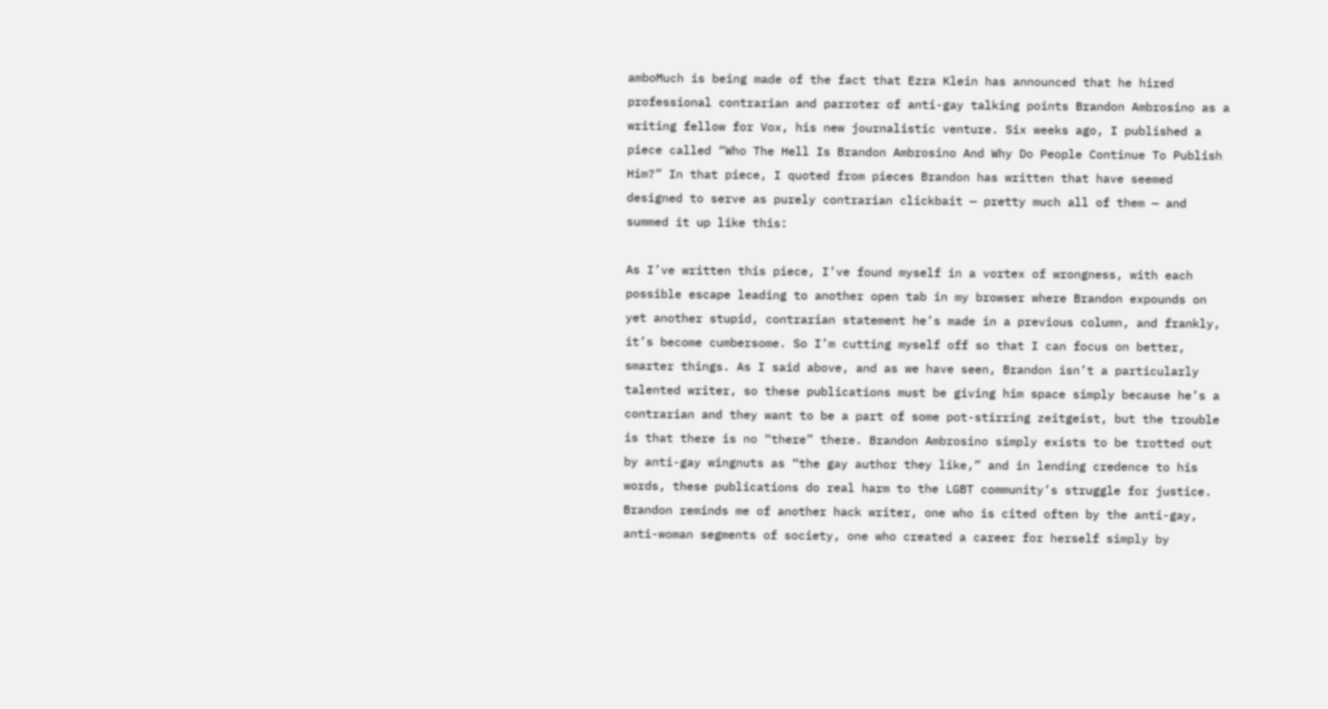amboMuch is being made of the fact that Ezra Klein has announced that he hired professional contrarian and parroter of anti-gay talking points Brandon Ambrosino as a writing fellow for Vox, his new journalistic venture. Six weeks ago, I published a piece called “Who The Hell Is Brandon Ambrosino And Why Do People Continue To Publish Him?” In that piece, I quoted from pieces Brandon has written that have seemed designed to serve as purely contrarian clickbait — pretty much all of them — and summed it up like this:

As I’ve written this piece, I’ve found myself in a vortex of wrongness, with each possible escape leading to another open tab in my browser where Brandon expounds on yet another stupid, contrarian statement he’s made in a previous column, and frankly, it’s become cumbersome. So I’m cutting myself off so that I can focus on better, smarter things. As I said above, and as we have seen, Brandon isn’t a particularly talented writer, so these publications must be giving him space simply because he’s a contrarian and they want to be a part of some pot-stirring zeitgeist, but the trouble is that there is no “there” there. Brandon Ambrosino simply exists to be trotted out by anti-gay wingnuts as “the gay author they like,” and in lending credence to his words, these publications do real harm to the LGBT community’s struggle for justice. Brandon reminds me of another hack writer, one who is cited often by the anti-gay, anti-woman segments of society, one who created a career for herself simply by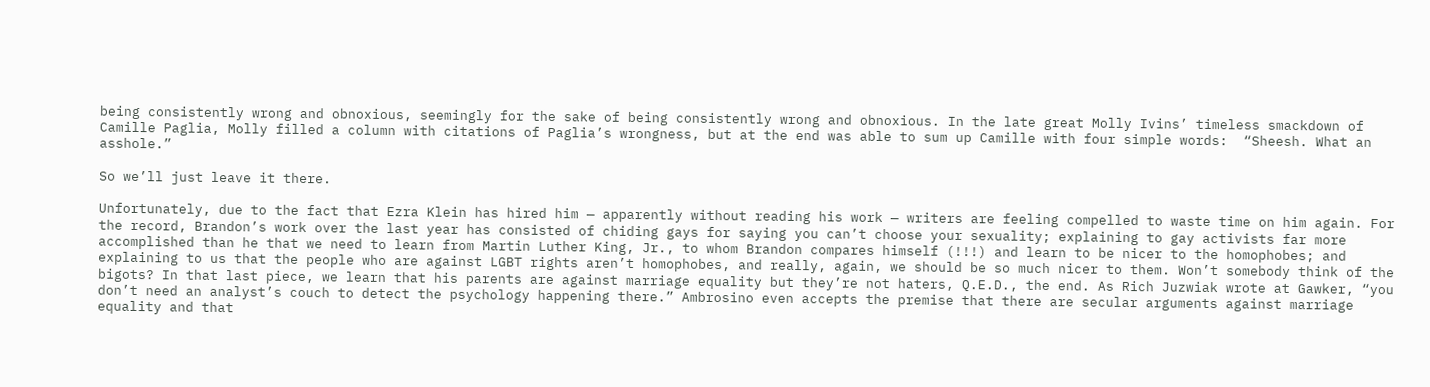being consistently wrong and obnoxious, seemingly for the sake of being consistently wrong and obnoxious. In the late great Molly Ivins’ timeless smackdown of Camille Paglia, Molly filled a column with citations of Paglia’s wrongness, but at the end was able to sum up Camille with four simple words:  “Sheesh. What an asshole.”

So we’ll just leave it there.

Unfortunately, due to the fact that Ezra Klein has hired him — apparently without reading his work — writers are feeling compelled to waste time on him again. For the record, Brandon’s work over the last year has consisted of chiding gays for saying you can’t choose your sexuality; explaining to gay activists far more accomplished than he that we need to learn from Martin Luther King, Jr., to whom Brandon compares himself (!!!) and learn to be nicer to the homophobes; and explaining to us that the people who are against LGBT rights aren’t homophobes, and really, again, we should be so much nicer to them. Won’t somebody think of the bigots? In that last piece, we learn that his parents are against marriage equality but they’re not haters, Q.E.D., the end. As Rich Juzwiak wrote at Gawker, “you don’t need an analyst’s couch to detect the psychology happening there.” Ambrosino even accepts the premise that there are secular arguments against marriage equality and that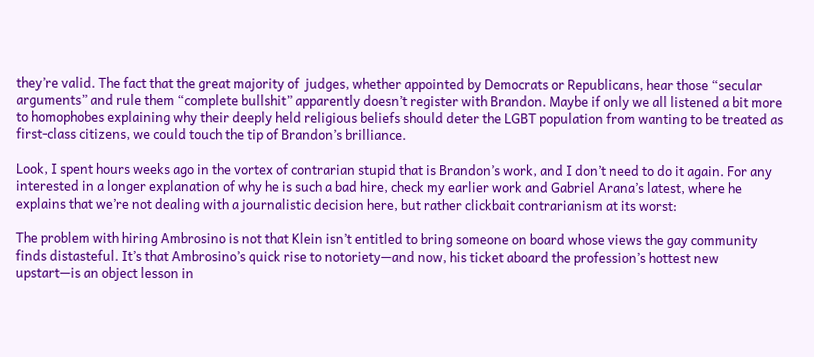they’re valid. The fact that the great majority of  judges, whether appointed by Democrats or Republicans, hear those “secular arguments” and rule them “complete bullshit” apparently doesn’t register with Brandon. Maybe if only we all listened a bit more to homophobes explaining why their deeply held religious beliefs should deter the LGBT population from wanting to be treated as first-class citizens, we could touch the tip of Brandon’s brilliance.

Look, I spent hours weeks ago in the vortex of contrarian stupid that is Brandon’s work, and I don’t need to do it again. For any interested in a longer explanation of why he is such a bad hire, check my earlier work and Gabriel Arana’s latest, where he explains that we’re not dealing with a journalistic decision here, but rather clickbait contrarianism at its worst:

The problem with hiring Ambrosino is not that Klein isn’t entitled to bring someone on board whose views the gay community finds distasteful. It’s that Ambrosino’s quick rise to notoriety—and now, his ticket aboard the profession’s hottest new upstart—is an object lesson in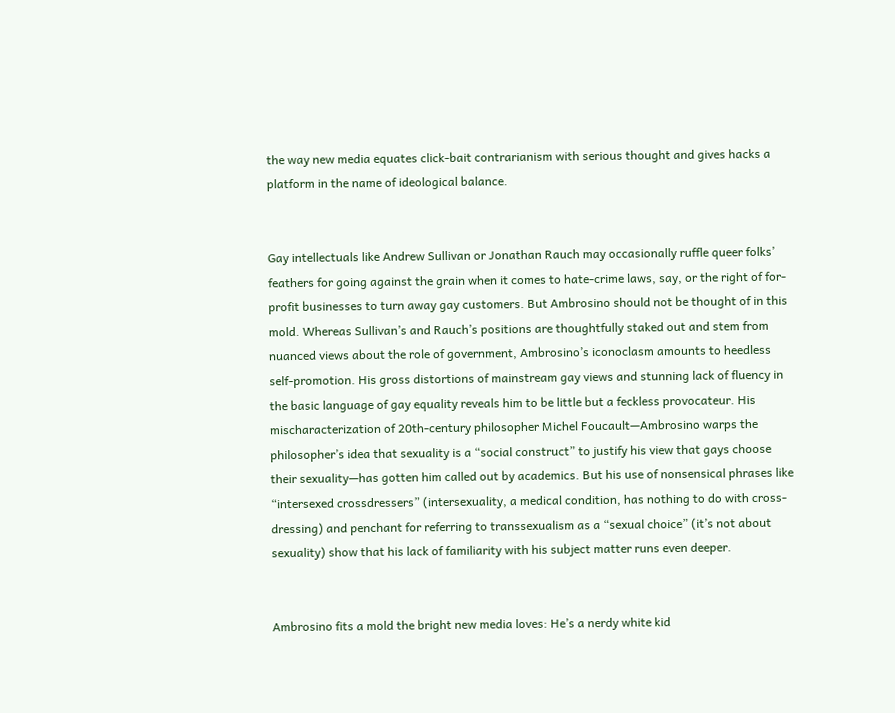the way new media equates click-bait contrarianism with serious thought and gives hacks a platform in the name of ideological balance.


Gay intellectuals like Andrew Sullivan or Jonathan Rauch may occasionally ruffle queer folks’ feathers for going against the grain when it comes to hate-crime laws, say, or the right of for-profit businesses to turn away gay customers. But Ambrosino should not be thought of in this mold. Whereas Sullivan’s and Rauch’s positions are thoughtfully staked out and stem from nuanced views about the role of government, Ambrosino’s iconoclasm amounts to heedless self-promotion. His gross distortions of mainstream gay views and stunning lack of fluency in the basic language of gay equality reveals him to be little but a feckless provocateur. His mischaracterization of 20th-century philosopher Michel Foucault—Ambrosino warps the philosopher’s idea that sexuality is a “social construct” to justify his view that gays choose their sexuality—has gotten him called out by academics. But his use of nonsensical phrases like “intersexed crossdressers” (intersexuality, a medical condition, has nothing to do with cross-dressing) and penchant for referring to transsexualism as a “sexual choice” (it’s not about sexuality) show that his lack of familiarity with his subject matter runs even deeper.


Ambrosino fits a mold the bright new media loves: He’s a nerdy white kid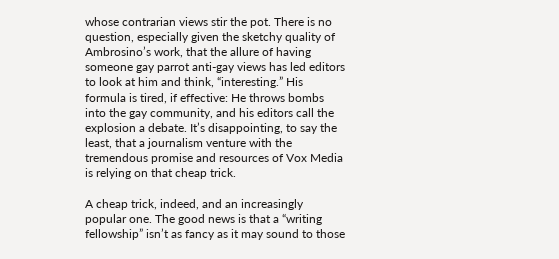whose contrarian views stir the pot. There is no question, especially given the sketchy quality of Ambrosino’s work, that the allure of having someone gay parrot anti-gay views has led editors to look at him and think, “interesting.” His formula is tired, if effective: He throws bombs into the gay community, and his editors call the explosion a debate. It’s disappointing, to say the least, that a journalism venture with the tremendous promise and resources of Vox Media is relying on that cheap trick.

A cheap trick, indeed, and an increasingly popular one. The good news is that a “writing fellowship” isn’t as fancy as it may sound to those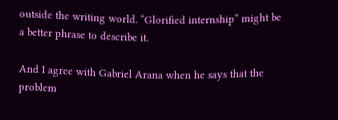outside the writing world. “Glorified internship” might be a better phrase to describe it.

And I agree with Gabriel Arana when he says that the problem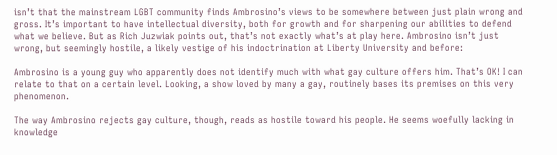isn’t that the mainstream LGBT community finds Ambrosino’s views to be somewhere between just plain wrong and gross. It’s important to have intellectual diversity, both for growth and for sharpening our abilities to defend what we believe. But as Rich Juzwiak points out, that’s not exactly what’s at play here. Ambrosino isn’t just wrong, but seemingly hostile, a likely vestige of his indoctrination at Liberty University and before:

Ambrosino is a young guy who apparently does not identify much with what gay culture offers him. That’s OK! I can relate to that on a certain level. Looking, a show loved by many a gay, routinely bases its premises on this very phenomenon.

The way Ambrosino rejects gay culture, though, reads as hostile toward his people. He seems woefully lacking in knowledge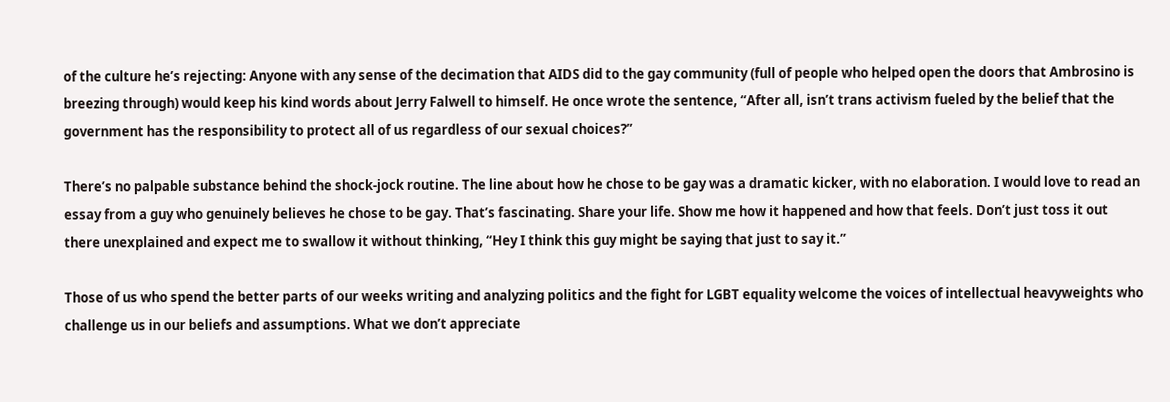of the culture he’s rejecting: Anyone with any sense of the decimation that AIDS did to the gay community (full of people who helped open the doors that Ambrosino is breezing through) would keep his kind words about Jerry Falwell to himself. He once wrote the sentence, “After all, isn’t trans activism fueled by the belief that the government has the responsibility to protect all of us regardless of our sexual choices?”

There’s no palpable substance behind the shock-jock routine. The line about how he chose to be gay was a dramatic kicker, with no elaboration. I would love to read an essay from a guy who genuinely believes he chose to be gay. That’s fascinating. Share your life. Show me how it happened and how that feels. Don’t just toss it out there unexplained and expect me to swallow it without thinking, “Hey I think this guy might be saying that just to say it.”

Those of us who spend the better parts of our weeks writing and analyzing politics and the fight for LGBT equality welcome the voices of intellectual heavyweights who challenge us in our beliefs and assumptions. What we don’t appreciate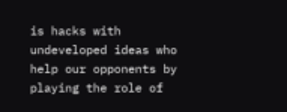is hacks with undeveloped ideas who help our opponents by playing the role of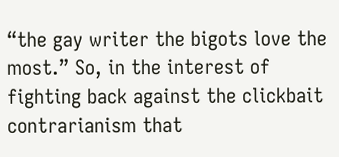“the gay writer the bigots love the most.” So, in the interest of fighting back against the clickbait contrarianism that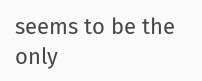seems to be the only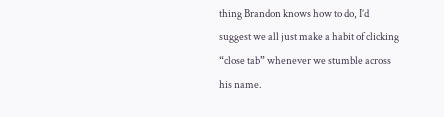thing Brandon knows how to do, I’d suggest we all just make a habit of clicking “close tab” whenever we stumble across his name.